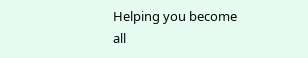Helping you become all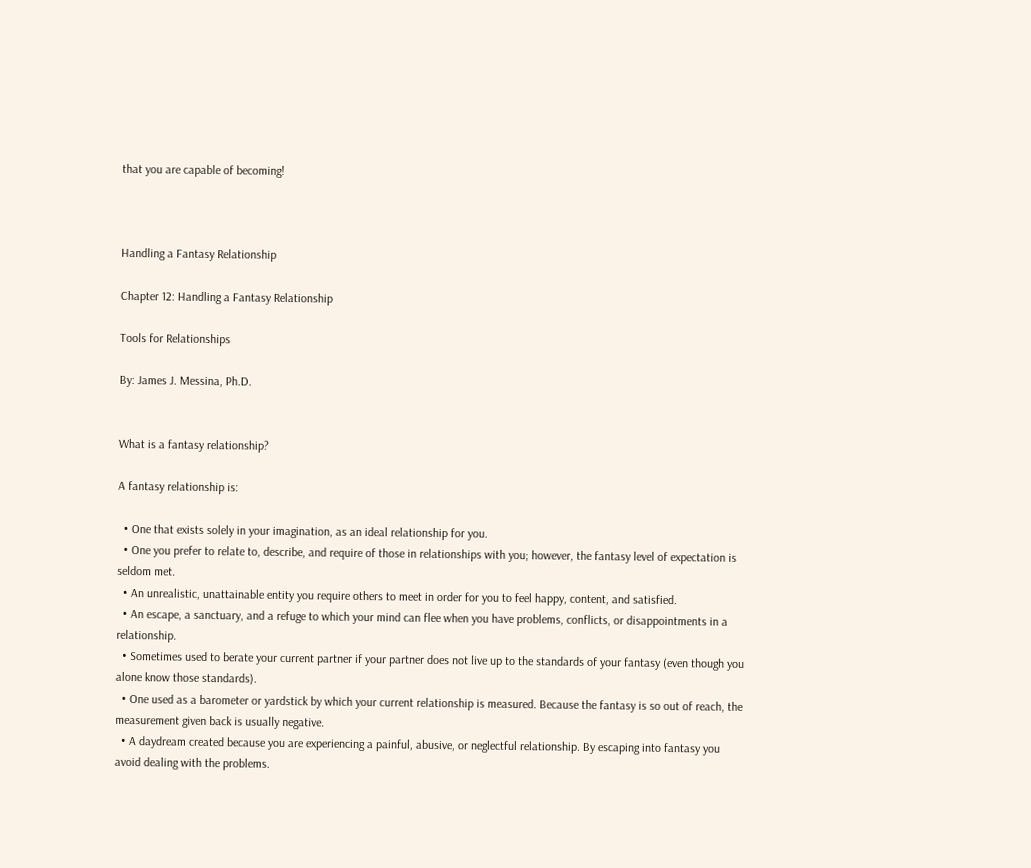that you are capable of becoming!



Handling a Fantasy Relationship

Chapter 12: Handling a Fantasy Relationship

Tools for Relationships

By: James J. Messina, Ph.D.


What is a fantasy relationship?

A fantasy relationship is:

  • One that exists solely in your imagination, as an ideal relationship for you.
  • One you prefer to relate to, describe, and require of those in relationships with you; however, the fantasy level of expectation is seldom met.
  • An unrealistic, unattainable entity you require others to meet in order for you to feel happy, content, and satisfied.
  • An escape, a sanctuary, and a refuge to which your mind can flee when you have problems, conflicts, or disappointments in a relationship.
  • Sometimes used to berate your current partner if your partner does not live up to the standards of your fantasy (even though you alone know those standards).
  • One used as a barometer or yardstick by which your current relationship is measured. Because the fantasy is so out of reach, the measurement given back is usually negative.
  • A daydream created because you are experiencing a painful, abusive, or neglectful relationship. By escaping into fantasy you avoid dealing with the problems.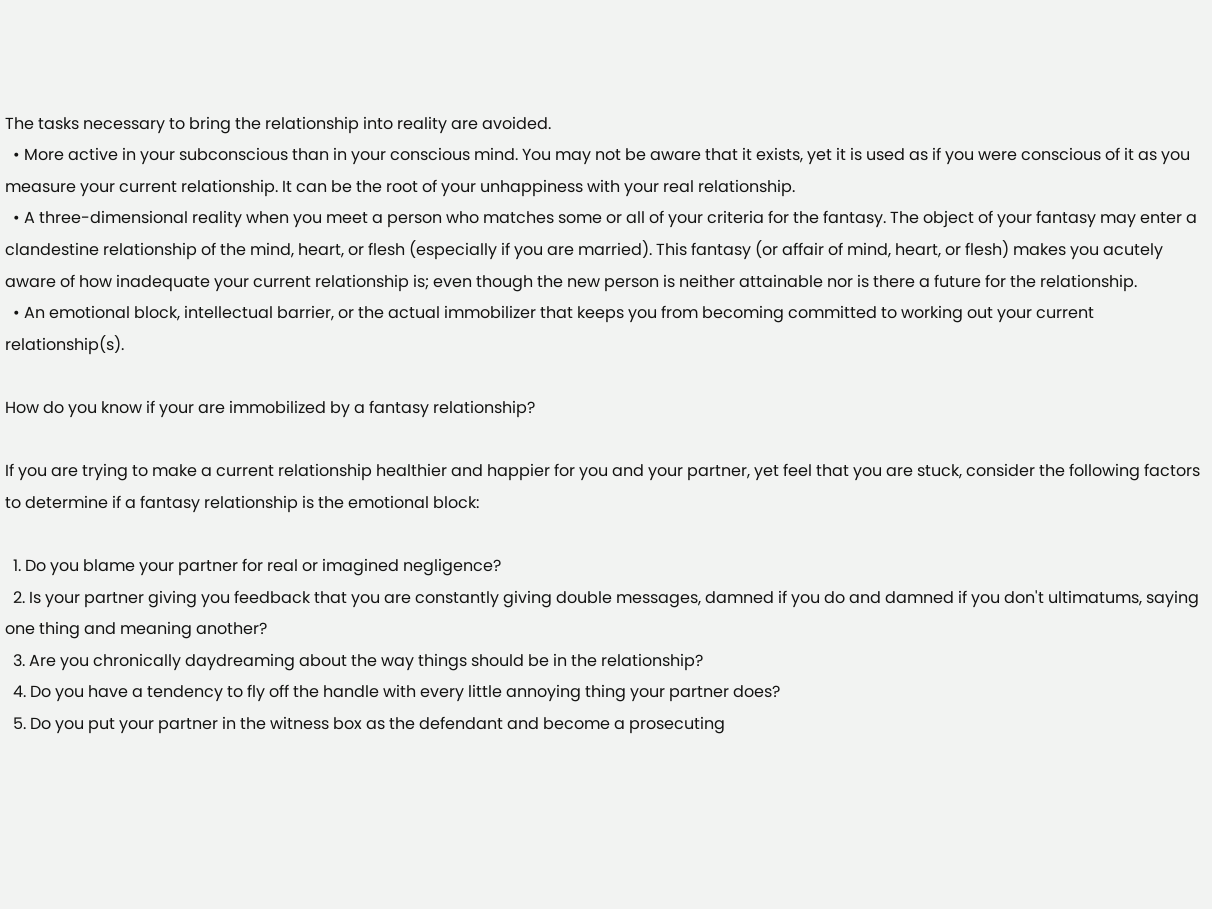The tasks necessary to bring the relationship into reality are avoided.
  • More active in your subconscious than in your conscious mind. You may not be aware that it exists, yet it is used as if you were conscious of it as you measure your current relationship. It can be the root of your unhappiness with your real relationship.
  • A three-dimensional reality when you meet a person who matches some or all of your criteria for the fantasy. The object of your fantasy may enter a clandestine relationship of the mind, heart, or flesh (especially if you are married). This fantasy (or affair of mind, heart, or flesh) makes you acutely aware of how inadequate your current relationship is; even though the new person is neither attainable nor is there a future for the relationship.
  • An emotional block, intellectual barrier, or the actual immobilizer that keeps you from becoming committed to working out your current relationship(s).

How do you know if your are immobilized by a fantasy relationship?

If you are trying to make a current relationship healthier and happier for you and your partner, yet feel that you are stuck, consider the following factors to determine if a fantasy relationship is the emotional block:

  1. Do you blame your partner for real or imagined negligence?
  2. Is your partner giving you feedback that you are constantly giving double messages, damned if you do and damned if you don't ultimatums, saying one thing and meaning another?
  3. Are you chronically daydreaming about the way things should be in the relationship?
  4. Do you have a tendency to fly off the handle with every little annoying thing your partner does?
  5. Do you put your partner in the witness box as the defendant and become a prosecuting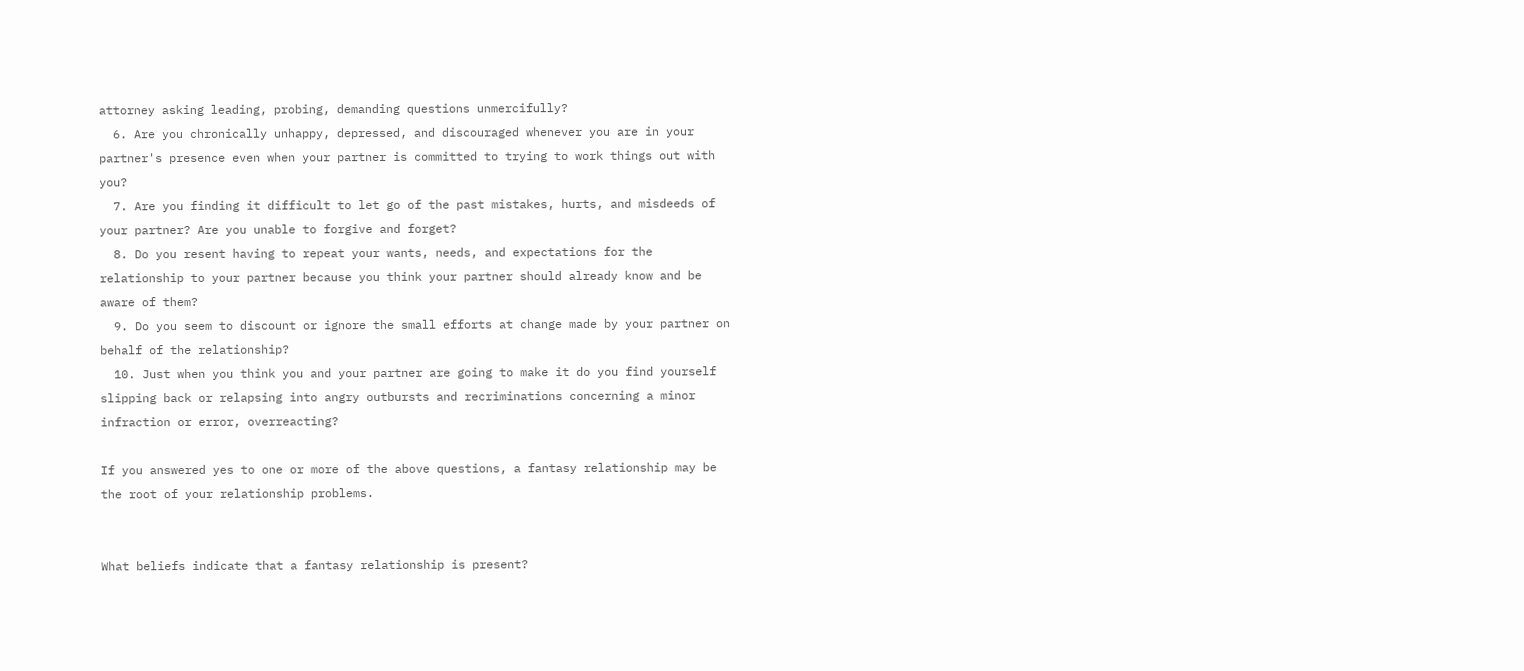attorney asking leading, probing, demanding questions unmercifully?
  6. Are you chronically unhappy, depressed, and discouraged whenever you are in your partner's presence even when your partner is committed to trying to work things out with you?
  7. Are you finding it difficult to let go of the past mistakes, hurts, and misdeeds of your partner? Are you unable to forgive and forget?
  8. Do you resent having to repeat your wants, needs, and expectations for the relationship to your partner because you think your partner should already know and be aware of them?
  9. Do you seem to discount or ignore the small efforts at change made by your partner on behalf of the relationship?
  10. Just when you think you and your partner are going to make it do you find yourself slipping back or relapsing into angry outbursts and recriminations concerning a minor infraction or error, overreacting?

If you answered yes to one or more of the above questions, a fantasy relationship may be the root of your relationship problems.


What beliefs indicate that a fantasy relationship is present?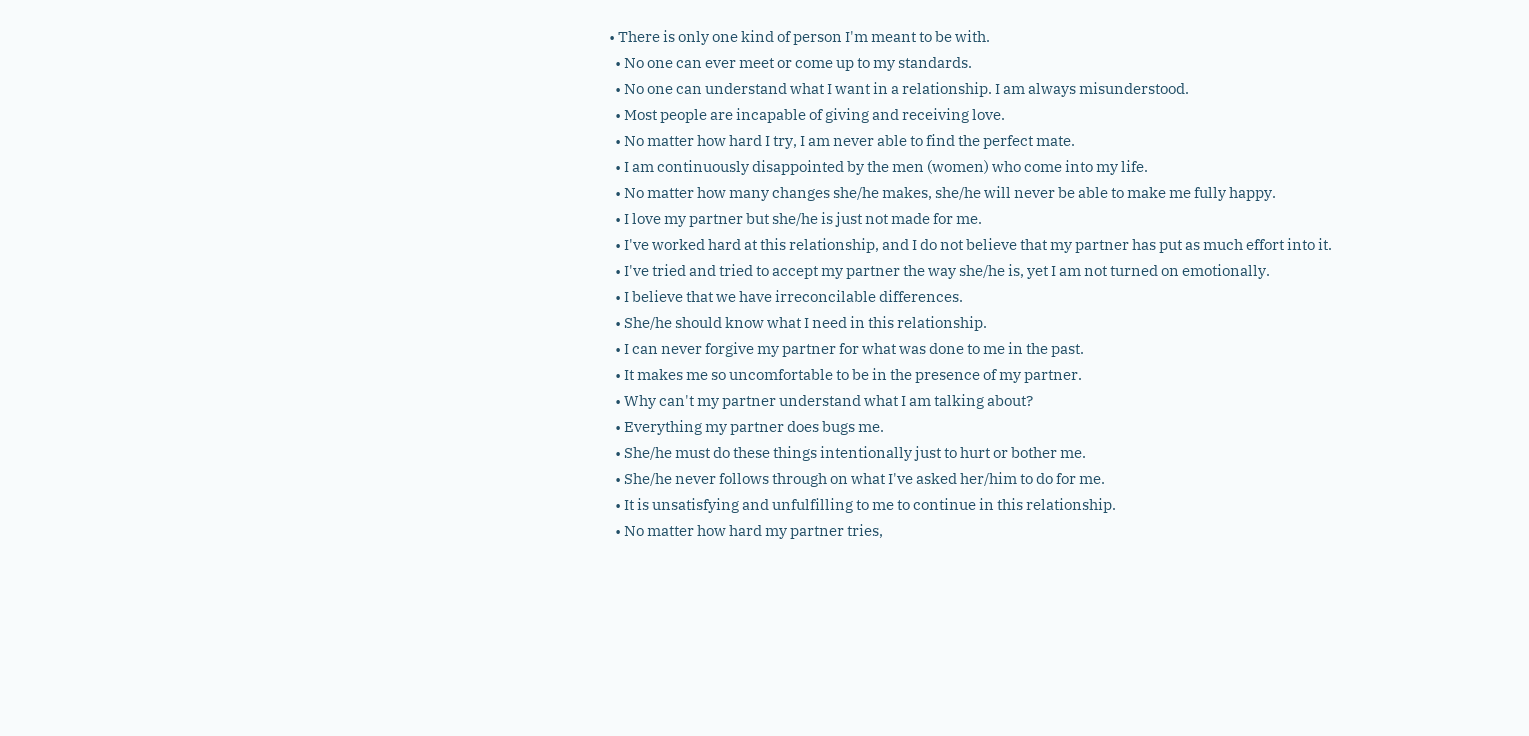• There is only one kind of person I'm meant to be with.
  • No one can ever meet or come up to my standards.
  • No one can understand what I want in a relationship. I am always misunderstood.
  • Most people are incapable of giving and receiving love.
  • No matter how hard I try, I am never able to find the perfect mate.
  • I am continuously disappointed by the men (women) who come into my life.
  • No matter how many changes she/he makes, she/he will never be able to make me fully happy.
  • I love my partner but she/he is just not made for me.
  • I've worked hard at this relationship, and I do not believe that my partner has put as much effort into it.
  • I've tried and tried to accept my partner the way she/he is, yet I am not turned on emotionally.
  • I believe that we have irreconcilable differences.
  • She/he should know what I need in this relationship.
  • I can never forgive my partner for what was done to me in the past.
  • It makes me so uncomfortable to be in the presence of my partner.
  • Why can't my partner understand what I am talking about?
  • Everything my partner does bugs me.
  • She/he must do these things intentionally just to hurt or bother me.
  • She/he never follows through on what I've asked her/him to do for me.
  • It is unsatisfying and unfulfilling to me to continue in this relationship.
  • No matter how hard my partner tries,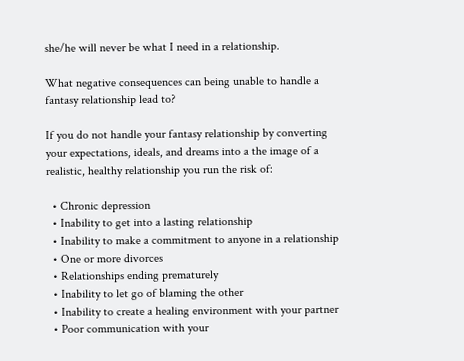she/he will never be what I need in a relationship.

What negative consequences can being unable to handle a fantasy relationship lead to?

If you do not handle your fantasy relationship by converting your expectations, ideals, and dreams into a the image of a realistic, healthy relationship you run the risk of:

  • Chronic depression
  • Inability to get into a lasting relationship
  • Inability to make a commitment to anyone in a relationship
  • One or more divorces
  • Relationships ending prematurely
  • Inability to let go of blaming the other
  • Inability to create a healing environment with your partner
  • Poor communication with your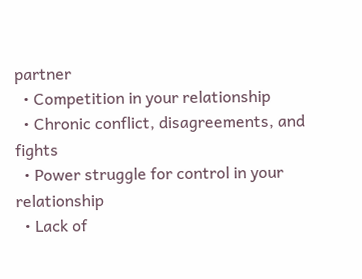partner
  • Competition in your relationship
  • Chronic conflict, disagreements, and fights
  • Power struggle for control in your relationship
  • Lack of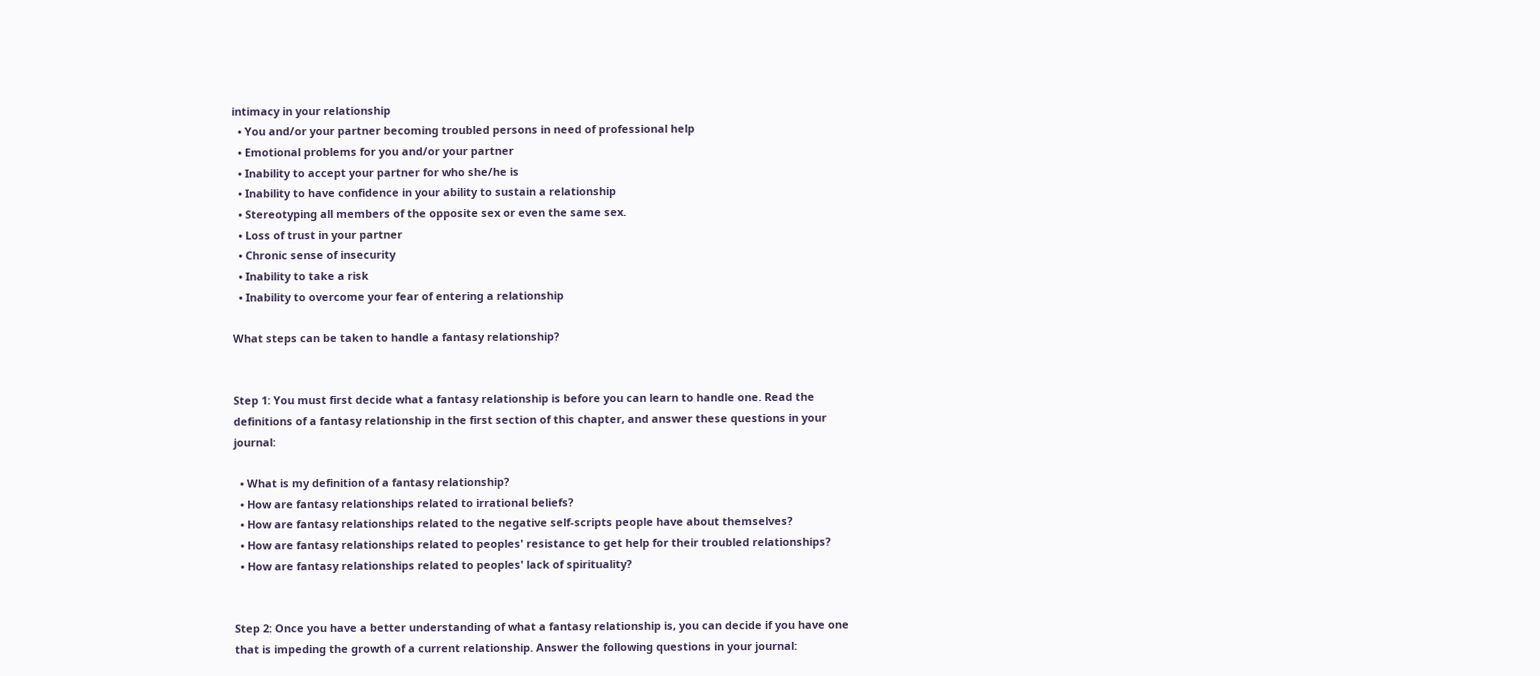intimacy in your relationship
  • You and/or your partner becoming troubled persons in need of professional help
  • Emotional problems for you and/or your partner
  • Inability to accept your partner for who she/he is
  • Inability to have confidence in your ability to sustain a relationship
  • Stereotyping all members of the opposite sex or even the same sex.
  • Loss of trust in your partner
  • Chronic sense of insecurity
  • Inability to take a risk
  • Inability to overcome your fear of entering a relationship

What steps can be taken to handle a fantasy relationship?


Step 1: You must first decide what a fantasy relationship is before you can learn to handle one. Read the definitions of a fantasy relationship in the first section of this chapter, and answer these questions in your journal:

  • What is my definition of a fantasy relationship?
  • How are fantasy relationships related to irrational beliefs?
  • How are fantasy relationships related to the negative self-scripts people have about themselves?
  • How are fantasy relationships related to peoples' resistance to get help for their troubled relationships?
  • How are fantasy relationships related to peoples' lack of spirituality?


Step 2: Once you have a better understanding of what a fantasy relationship is, you can decide if you have one that is impeding the growth of a current relationship. Answer the following questions in your journal: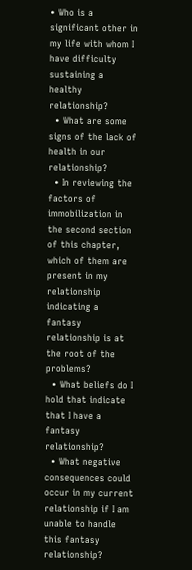• Who is a significant other in my life with whom I have difficulty sustaining a healthy relationship?
  • What are some signs of the lack of health in our relationship?
  • In reviewing the factors of immobilization in the second section of this chapter, which of them are present in my relationship indicating a fantasy relationship is at the root of the problems?
  • What beliefs do I hold that indicate that I have a fantasy relationship?
  • What negative consequences could occur in my current relationship if I am unable to handle this fantasy relationship?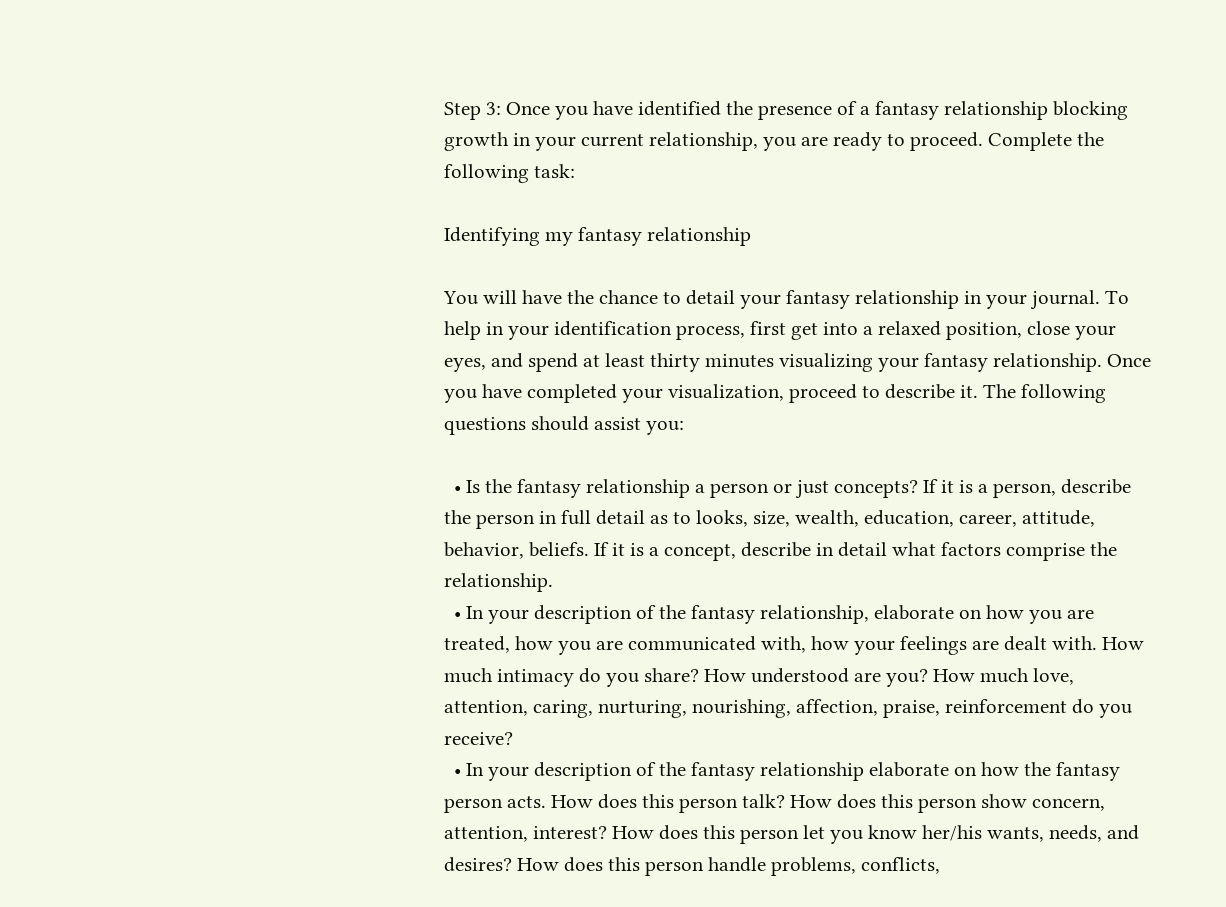Step 3: Once you have identified the presence of a fantasy relationship blocking growth in your current relationship, you are ready to proceed. Complete the following task:

Identifying my fantasy relationship

You will have the chance to detail your fantasy relationship in your journal. To help in your identification process, first get into a relaxed position, close your eyes, and spend at least thirty minutes visualizing your fantasy relationship. Once you have completed your visualization, proceed to describe it. The following questions should assist you:

  • Is the fantasy relationship a person or just concepts? If it is a person, describe the person in full detail as to looks, size, wealth, education, career, attitude, behavior, beliefs. If it is a concept, describe in detail what factors comprise the relationship.
  • In your description of the fantasy relationship, elaborate on how you are treated, how you are communicated with, how your feelings are dealt with. How much intimacy do you share? How understood are you? How much love, attention, caring, nurturing, nourishing, affection, praise, reinforcement do you receive?
  • In your description of the fantasy relationship elaborate on how the fantasy person acts. How does this person talk? How does this person show concern, attention, interest? How does this person let you know her/his wants, needs, and desires? How does this person handle problems, conflicts,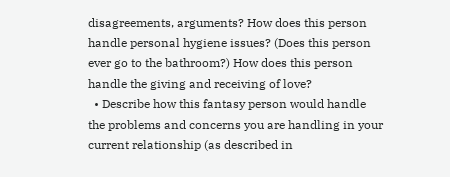disagreements, arguments? How does this person handle personal hygiene issues? (Does this person ever go to the bathroom?) How does this person handle the giving and receiving of love?
  • Describe how this fantasy person would handle the problems and concerns you are handling in your current relationship (as described in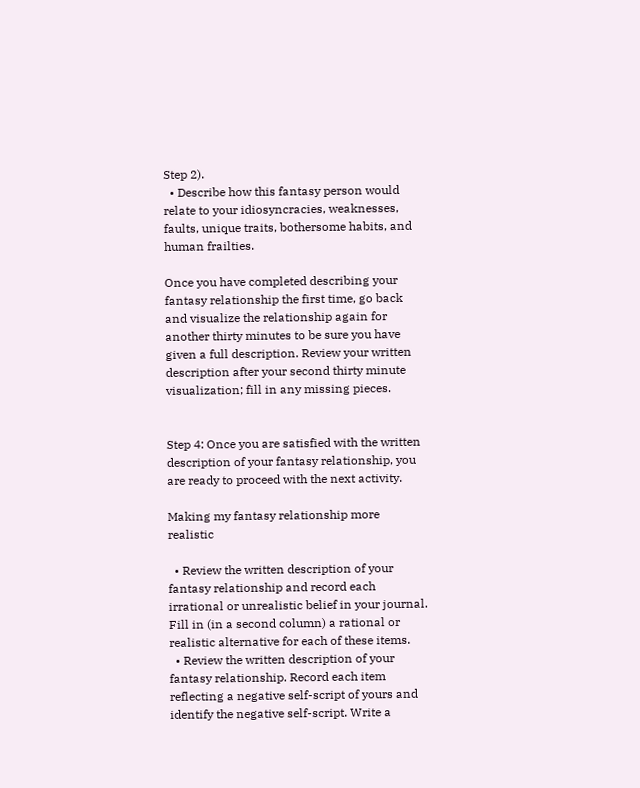Step 2).
  • Describe how this fantasy person would relate to your idiosyncracies, weaknesses, faults, unique traits, bothersome habits, and human frailties.

Once you have completed describing your fantasy relationship the first time, go back and visualize the relationship again for another thirty minutes to be sure you have given a full description. Review your written description after your second thirty minute visualization; fill in any missing pieces.


Step 4: Once you are satisfied with the written description of your fantasy relationship, you are ready to proceed with the next activity.

Making my fantasy relationship more realistic

  • Review the written description of your fantasy relationship and record each irrational or unrealistic belief in your journal. Fill in (in a second column) a rational or realistic alternative for each of these items.
  • Review the written description of your fantasy relationship. Record each item reflecting a negative self-script of yours and identify the negative self-script. Write a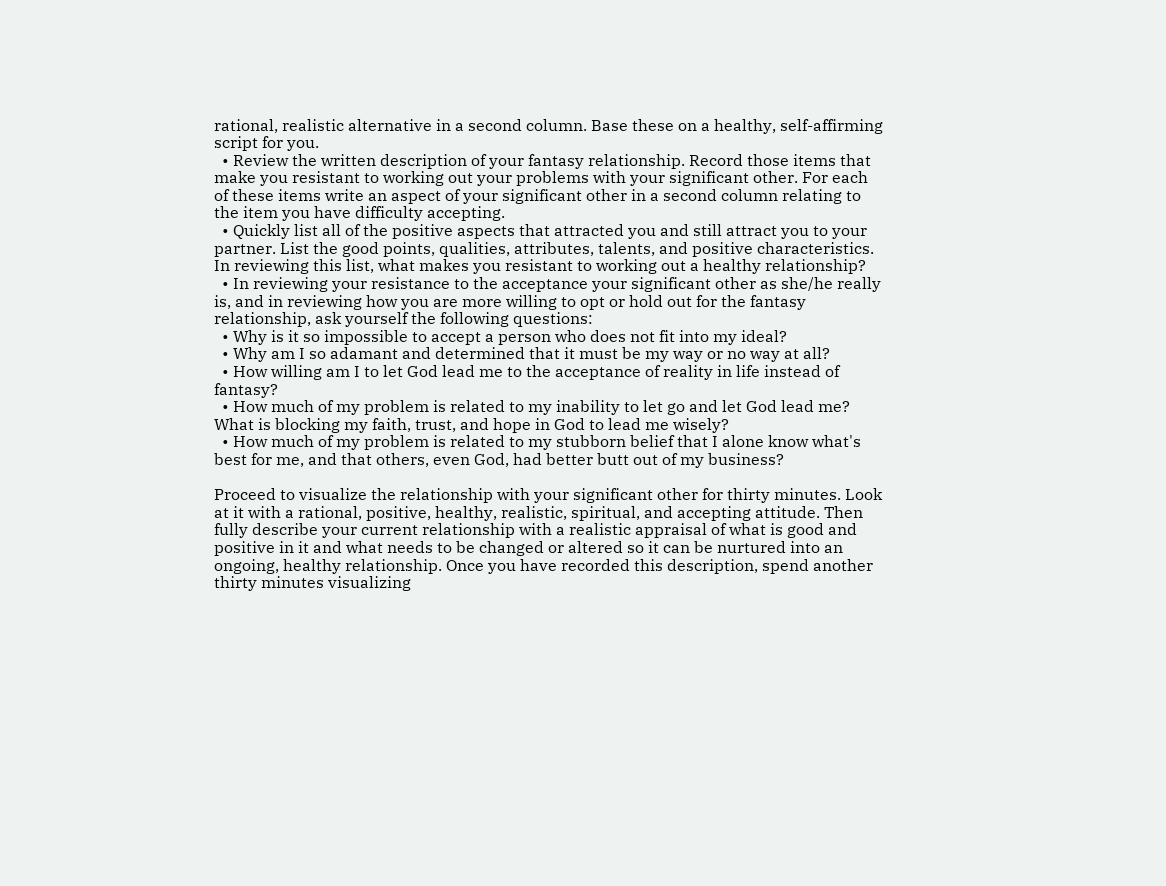rational, realistic alternative in a second column. Base these on a healthy, self-affirming script for you.
  • Review the written description of your fantasy relationship. Record those items that make you resistant to working out your problems with your significant other. For each of these items write an aspect of your significant other in a second column relating to the item you have difficulty accepting.
  • Quickly list all of the positive aspects that attracted you and still attract you to your partner. List the good points, qualities, attributes, talents, and positive characteristics. In reviewing this list, what makes you resistant to working out a healthy relationship?
  • In reviewing your resistance to the acceptance your significant other as she/he really is, and in reviewing how you are more willing to opt or hold out for the fantasy relationship, ask yourself the following questions:
  • Why is it so impossible to accept a person who does not fit into my ideal?
  • Why am I so adamant and determined that it must be my way or no way at all?
  • How willing am I to let God lead me to the acceptance of reality in life instead of fantasy?
  • How much of my problem is related to my inability to let go and let God lead me? What is blocking my faith, trust, and hope in God to lead me wisely?
  • How much of my problem is related to my stubborn belief that I alone know what's best for me, and that others, even God, had better butt out of my business?

Proceed to visualize the relationship with your significant other for thirty minutes. Look at it with a rational, positive, healthy, realistic, spiritual, and accepting attitude. Then fully describe your current relationship with a realistic appraisal of what is good and positive in it and what needs to be changed or altered so it can be nurtured into an ongoing, healthy relationship. Once you have recorded this description, spend another thirty minutes visualizing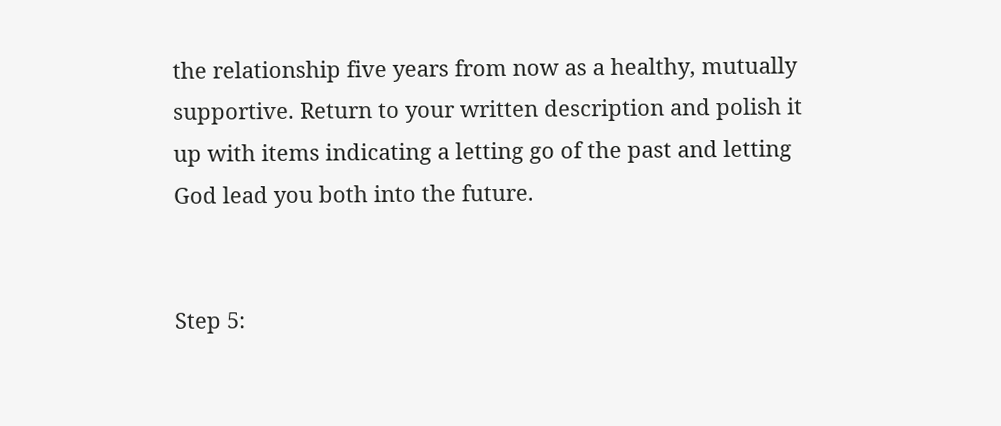the relationship five years from now as a healthy, mutually supportive. Return to your written description and polish it up with items indicating a letting go of the past and letting God lead you both into the future.


Step 5: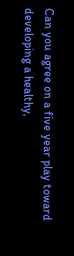Can you agree on a five year play toward developing a healthy,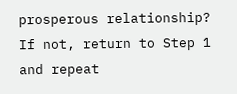prosperous relationship? If not, return to Step 1 and repeat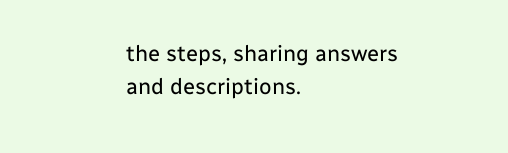the steps, sharing answers and descriptions.